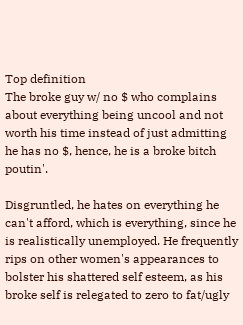Top definition
The broke guy w/ no $ who complains about everything being uncool and not worth his time instead of just admitting he has no $, hence, he is a broke bitch poutin'.

Disgruntled, he hates on everything he can't afford, which is everything, since he is realistically unemployed. He frequently rips on other women's appearances to bolster his shattered self esteem, as his broke self is relegated to zero to fat/ugly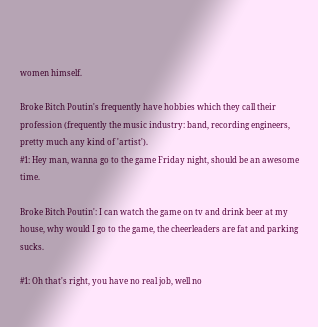women himself.

Broke Bitch Poutin's frequently have hobbies which they call their profession (frequently the music industry: band, recording engineers, pretty much any kind of 'artist').
#1: Hey man, wanna go to the game Friday night, should be an awesome time.

Broke Bitch Poutin': I can watch the game on tv and drink beer at my house, why would I go to the game, the cheerleaders are fat and parking sucks.

#1: Oh that's right, you have no real job, well no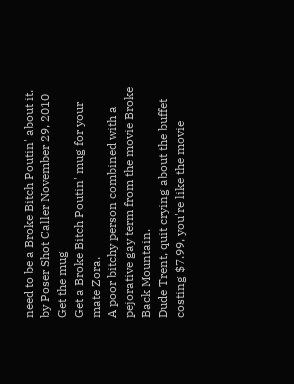need to be a Broke Bitch Poutin' about it.
by Poser Shot Caller November 29, 2010
Get the mug
Get a Broke Bitch Poutin' mug for your mate Zora.
A poor bitchy person combined with a pejorative gay term from the movie Broke Back Mountain.
Dude Trent, quit crying about the buffet costing $7.99, you're like the movie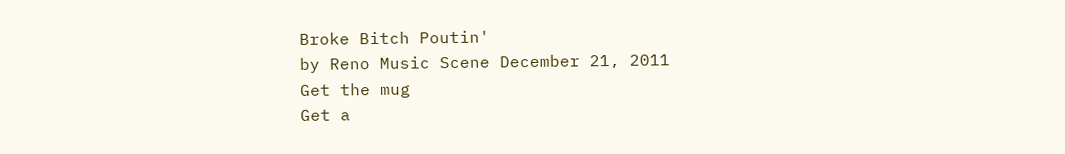Broke Bitch Poutin'
by Reno Music Scene December 21, 2011
Get the mug
Get a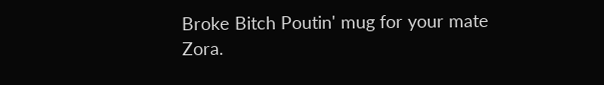Broke Bitch Poutin' mug for your mate Zora.